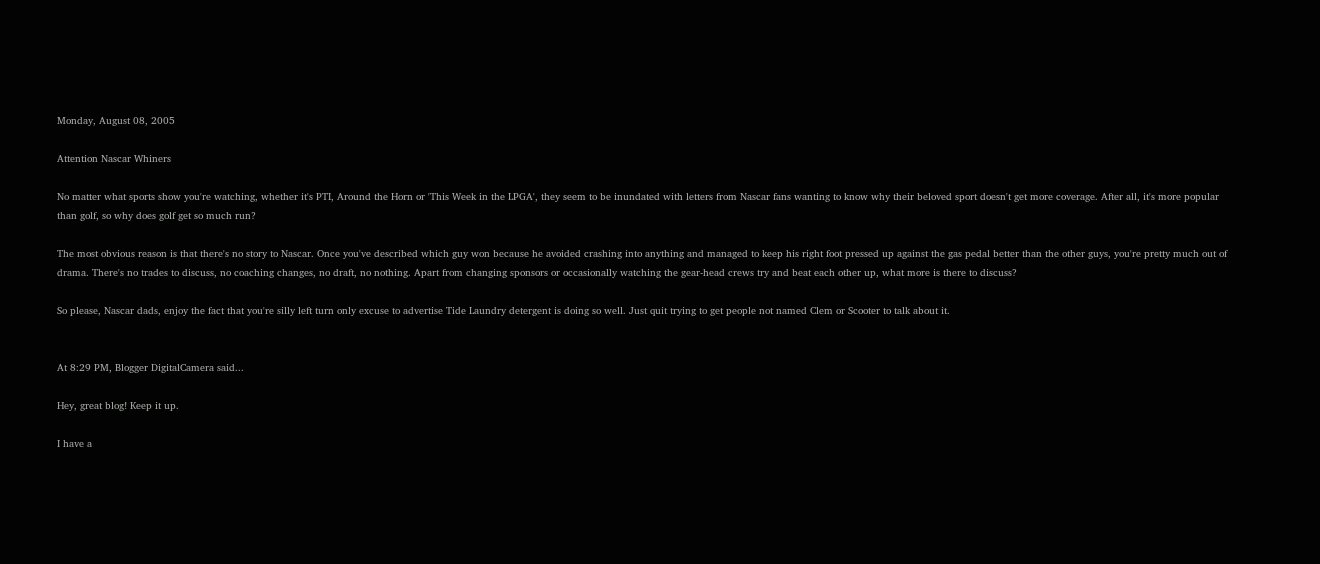Monday, August 08, 2005

Attention Nascar Whiners

No matter what sports show you're watching, whether it's PTI, Around the Horn or 'This Week in the LPGA', they seem to be inundated with letters from Nascar fans wanting to know why their beloved sport doesn't get more coverage. After all, it's more popular than golf, so why does golf get so much run?

The most obvious reason is that there's no story to Nascar. Once you've described which guy won because he avoided crashing into anything and managed to keep his right foot pressed up against the gas pedal better than the other guys, you're pretty much out of drama. There's no trades to discuss, no coaching changes, no draft, no nothing. Apart from changing sponsors or occasionally watching the gear-head crews try and beat each other up, what more is there to discuss?

So please, Nascar dads, enjoy the fact that you're silly left turn only excuse to advertise Tide Laundry detergent is doing so well. Just quit trying to get people not named Clem or Scooter to talk about it.


At 8:29 PM, Blogger DigitalCamera said...

Hey, great blog! Keep it up.

I have a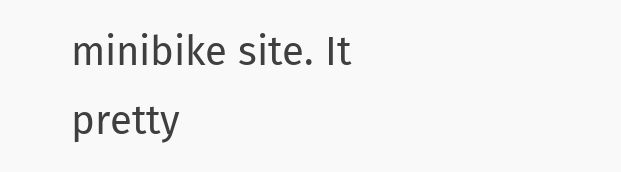minibike site. It pretty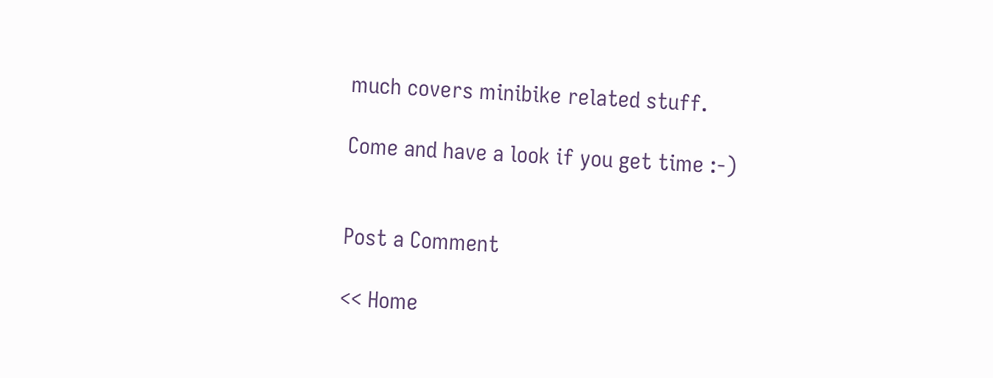much covers minibike related stuff.

Come and have a look if you get time :-)


Post a Comment

<< Home